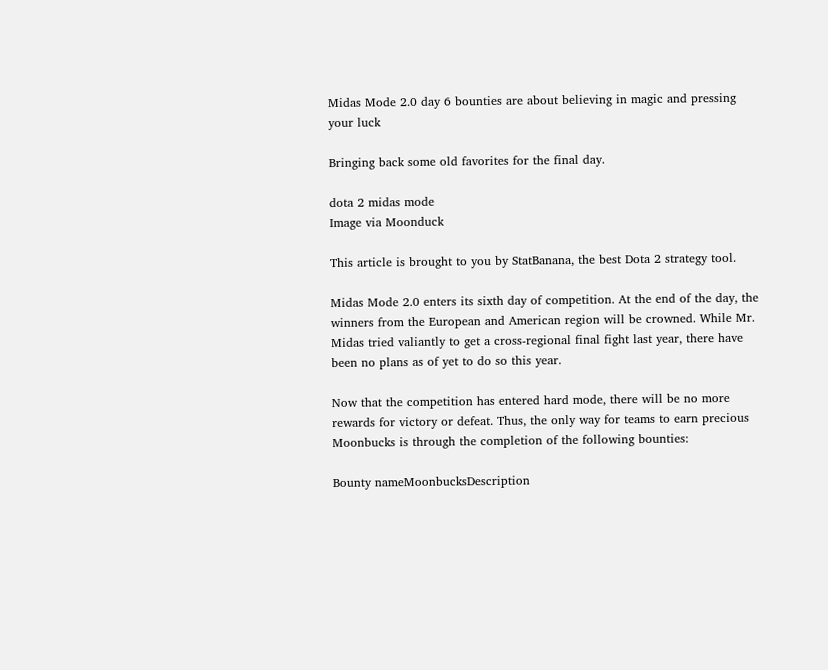Midas Mode 2.0 day 6 bounties are about believing in magic and pressing your luck

Bringing back some old favorites for the final day.

dota 2 midas mode
Image via Moonduck

This article is brought to you by StatBanana, the best Dota 2 strategy tool.

Midas Mode 2.0 enters its sixth day of competition. At the end of the day, the winners from the European and American region will be crowned. While Mr. Midas tried valiantly to get a cross-regional final fight last year, there have been no plans as of yet to do so this year.

Now that the competition has entered hard mode, there will be no more rewards for victory or defeat. Thus, the only way for teams to earn precious Moonbucks is through the completion of the following bounties:

Bounty nameMoonbucksDescription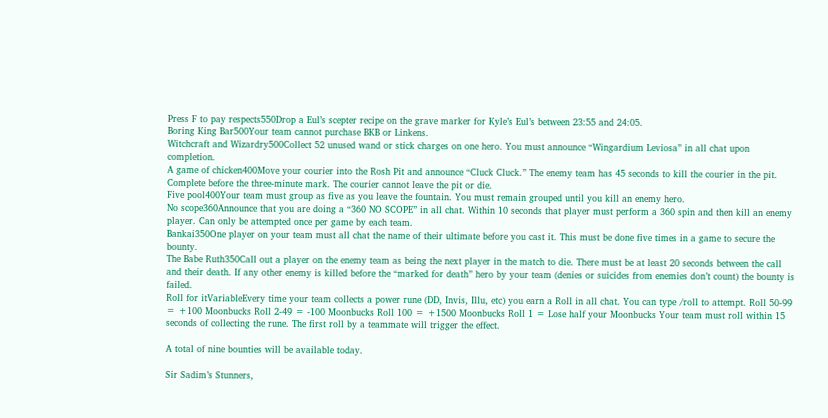Press F to pay respects550Drop a Eul’s scepter recipe on the grave marker for Kyle’s Eul’s between 23:55 and 24:05.
Boring King Bar500Your team cannot purchase BKB or Linkens.
Witchcraft and Wizardry500Collect 52 unused wand or stick charges on one hero. You must announce “Wingardium Leviosa” in all chat upon completion.
A game of chicken400Move your courier into the Rosh Pit and announce “Cluck Cluck.” The enemy team has 45 seconds to kill the courier in the pit. Complete before the three-minute mark. The courier cannot leave the pit or die.
Five pool400Your team must group as five as you leave the fountain. You must remain grouped until you kill an enemy hero.
No scope360Announce that you are doing a “360 NO SCOPE” in all chat. Within 10 seconds that player must perform a 360 spin and then kill an enemy player. Can only be attempted once per game by each team.
Bankai350One player on your team must all chat the name of their ultimate before you cast it. This must be done five times in a game to secure the bounty.
The Babe Ruth350Call out a player on the enemy team as being the next player in the match to die. There must be at least 20 seconds between the call and their death. If any other enemy is killed before the “marked for death” hero by your team (denies or suicides from enemies don’t count) the bounty is failed.
Roll for itVariableEvery time your team collects a power rune (DD, Invis, Illu, etc) you earn a Roll in all chat. You can type /roll to attempt. Roll 50-99 = +100 Moonbucks Roll 2-49 = -100 Moonbucks Roll 100 = +1500 Moonbucks Roll 1 = Lose half your Moonbucks Your team must roll within 15 seconds of collecting the rune. The first roll by a teammate will trigger the effect.

A total of nine bounties will be available today.

Sir Sadim’s Stunners,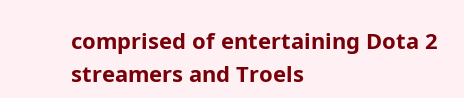comprised of entertaining Dota 2 streamers and Troels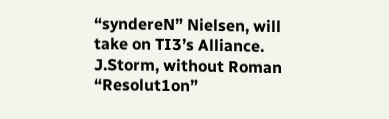“syndereN” Nielsen, will take on TI3’s Alliance. J.Storm, without Roman “Resolut1on”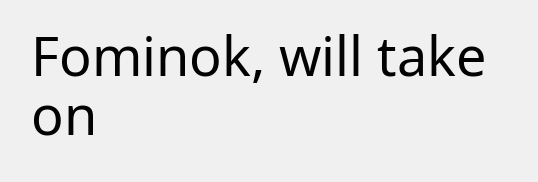Fominok, will take on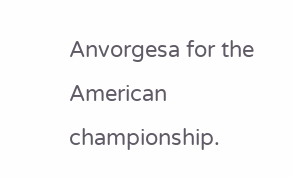Anvorgesa for the American championship.